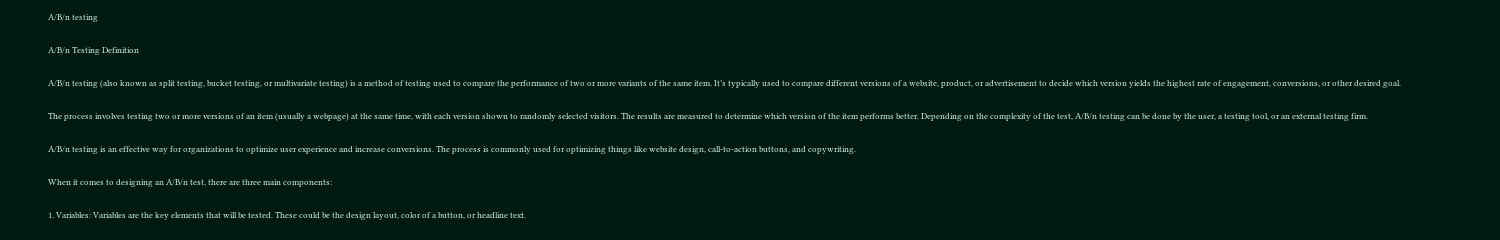A/B/n testing

A/B/n Testing Definition

A/B/n testing (also known as split testing, bucket testing, or multivariate testing) is a method of testing used to compare the performance of two or more variants of the same item. It’s typically used to compare different versions of a website, product, or advertisement to decide which version yields the highest rate of engagement, conversions, or other desired goal.

The process involves testing two or more versions of an item (usually a webpage) at the same time, with each version shown to randomly selected visitors. The results are measured to determine which version of the item performs better. Depending on the complexity of the test, A/B/n testing can be done by the user, a testing tool, or an external testing firm.

A/B/n testing is an effective way for organizations to optimize user experience and increase conversions. The process is commonly used for optimizing things like website design, call-to-action buttons, and copywriting.

When it comes to designing an A/B/n test, there are three main components:

1. Variables: Variables are the key elements that will be tested. These could be the design layout, color of a button, or headline text.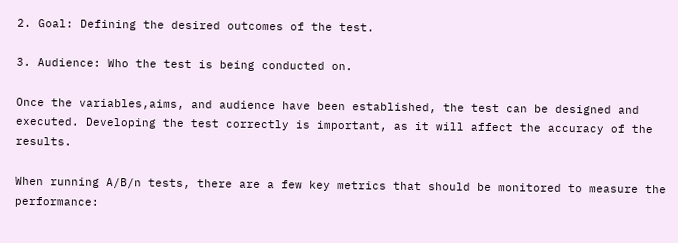2. Goal: Defining the desired outcomes of the test.

3. Audience: Who the test is being conducted on.

Once the variables,aims, and audience have been established, the test can be designed and executed. Developing the test correctly is important, as it will affect the accuracy of the results.

When running A/B/n tests, there are a few key metrics that should be monitored to measure the performance: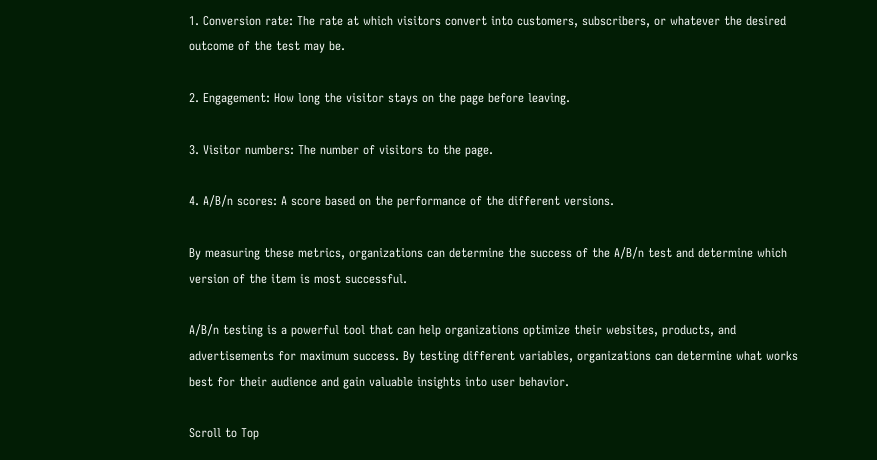1. Conversion rate: The rate at which visitors convert into customers, subscribers, or whatever the desired outcome of the test may be.

2. Engagement: How long the visitor stays on the page before leaving.

3. Visitor numbers: The number of visitors to the page.

4. A/B/n scores: A score based on the performance of the different versions.

By measuring these metrics, organizations can determine the success of the A/B/n test and determine which version of the item is most successful.

A/B/n testing is a powerful tool that can help organizations optimize their websites, products, and advertisements for maximum success. By testing different variables, organizations can determine what works best for their audience and gain valuable insights into user behavior.

Scroll to Top